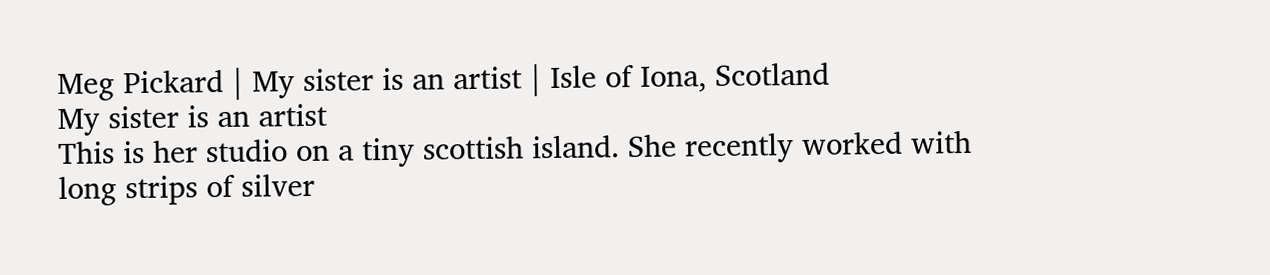Meg Pickard | My sister is an artist | Isle of Iona, Scotland
My sister is an artist
This is her studio on a tiny scottish island. She recently worked with long strips of silver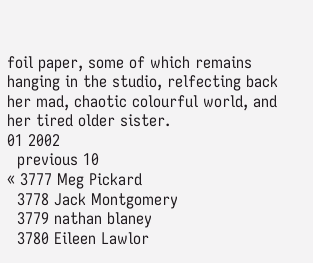foil paper, some of which remains hanging in the studio, relfecting back her mad, chaotic colourful world, and her tired older sister.
01 2002
  previous 10
« 3777 Meg Pickard
  3778 Jack Montgomery
  3779 nathan blaney
  3780 Eileen Lawlor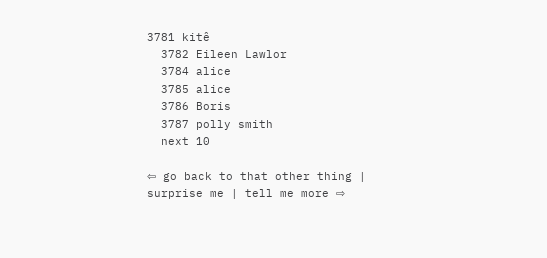3781 kitê
  3782 Eileen Lawlor
  3784 alice
  3785 alice
  3786 Boris
  3787 polly smith
  next 10

⇦ go back to that other thing | surprise me | tell me more ⇨